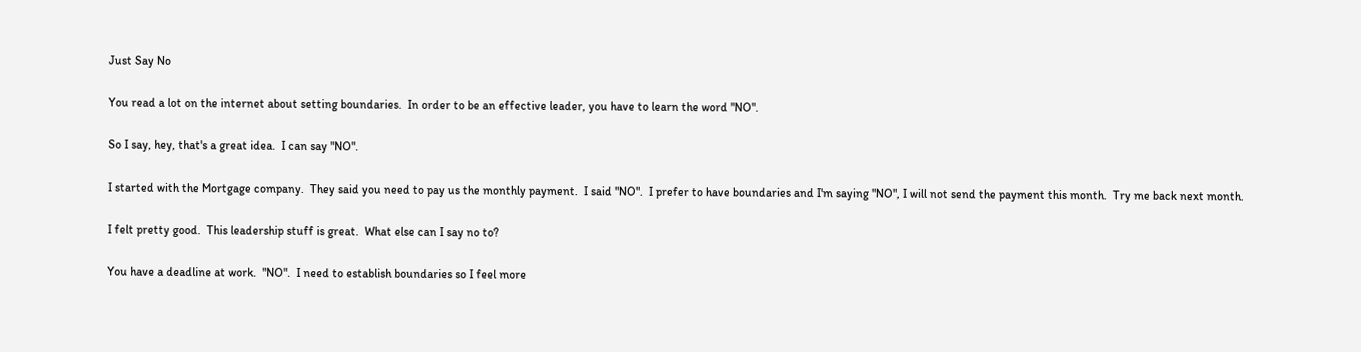Just Say No

You read a lot on the internet about setting boundaries.  In order to be an effective leader, you have to learn the word "NO".

So I say, hey, that's a great idea.  I can say "NO".

I started with the Mortgage company.  They said you need to pay us the monthly payment.  I said "NO".  I prefer to have boundaries and I'm saying "NO", I will not send the payment this month.  Try me back next month.

I felt pretty good.  This leadership stuff is great.  What else can I say no to?

You have a deadline at work.  "NO".  I need to establish boundaries so I feel more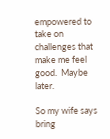empowered to take on challenges that make me feel good.  Maybe later.

So my wife says bring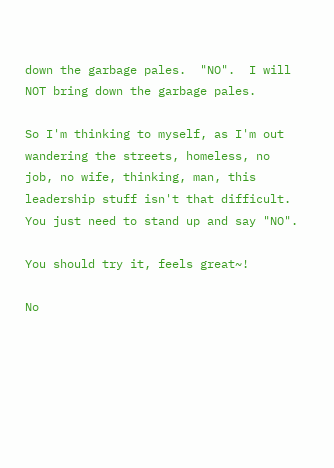down the garbage pales.  "NO".  I will NOT bring down the garbage pales.

So I'm thinking to myself, as I'm out wandering the streets, homeless, no job, no wife, thinking, man, this leadership stuff isn't that difficult.  You just need to stand up and say "NO".

You should try it, feels great~!

No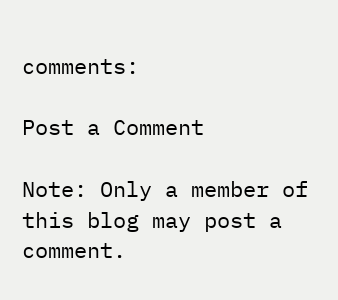comments:

Post a Comment

Note: Only a member of this blog may post a comment.